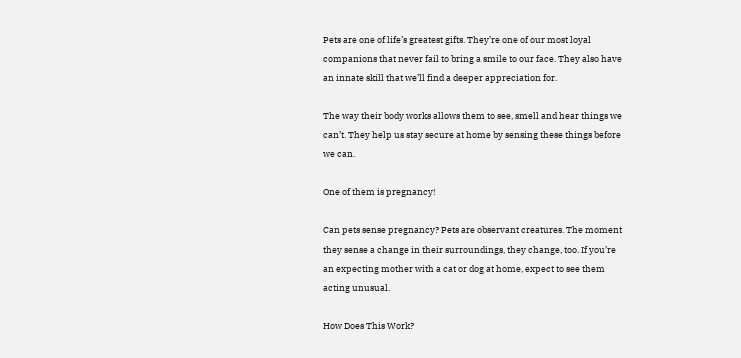Pets are one of life’s greatest gifts. They’re one of our most loyal companions that never fail to bring a smile to our face. They also have an innate skill that we’ll find a deeper appreciation for.

The way their body works allows them to see, smell and hear things we can’t. They help us stay secure at home by sensing these things before we can.

One of them is pregnancy!

Can pets sense pregnancy? Pets are observant creatures. The moment they sense a change in their surroundings, they change, too. If you’re an expecting mother with a cat or dog at home, expect to see them acting unusual.

How Does This Work?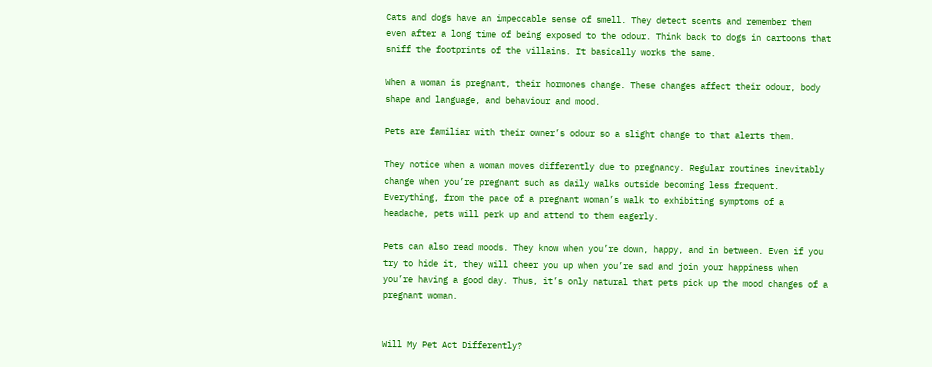Cats and dogs have an impeccable sense of smell. They detect scents and remember them even after a long time of being exposed to the odour. Think back to dogs in cartoons that sniff the footprints of the villains. It basically works the same.

When a woman is pregnant, their hormones change. These changes affect their odour, body shape and language, and behaviour and mood.

Pets are familiar with their owner’s odour so a slight change to that alerts them.

They notice when a woman moves differently due to pregnancy. Regular routines inevitably change when you’re pregnant such as daily walks outside becoming less frequent. Everything, from the pace of a pregnant woman’s walk to exhibiting symptoms of a headache, pets will perk up and attend to them eagerly.

Pets can also read moods. They know when you’re down, happy, and in between. Even if you try to hide it, they will cheer you up when you’re sad and join your happiness when you’re having a good day. Thus, it’s only natural that pets pick up the mood changes of a pregnant woman.


Will My Pet Act Differently?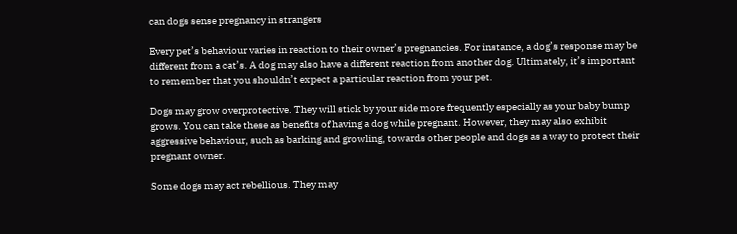can dogs sense pregnancy in strangers

Every pet’s behaviour varies in reaction to their owner’s pregnancies. For instance, a dog’s response may be different from a cat’s. A dog may also have a different reaction from another dog. Ultimately, it’s important to remember that you shouldn’t expect a particular reaction from your pet.

Dogs may grow overprotective. They will stick by your side more frequently especially as your baby bump grows. You can take these as benefits of having a dog while pregnant. However, they may also exhibit aggressive behaviour, such as barking and growling, towards other people and dogs as a way to protect their pregnant owner.

Some dogs may act rebellious. They may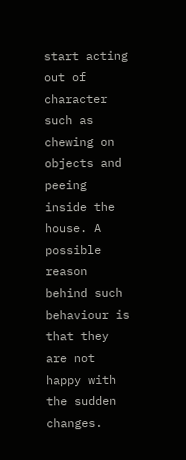start acting out of character such as chewing on objects and peeing inside the house. A possible reason behind such behaviour is that they are not happy with the sudden changes.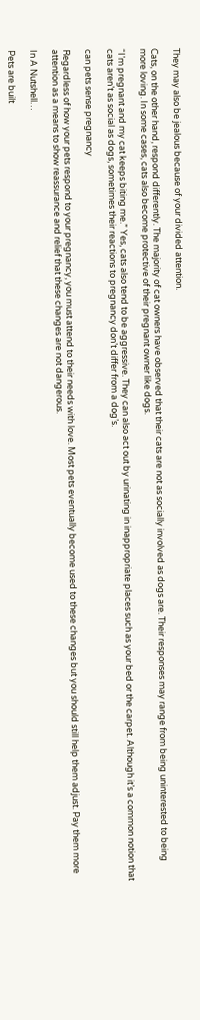They may also be jealous because of your divided attention.

Cats, on the other hand, respond differently. The majority of cat owners have observed that their cats are not as socially involved as dogs are. Their responses may range from being uninterested to being more loving. In some cases, cats also become protective of their pregnant owner like dogs.

“I’m pregnant and my cat keeps biting me.” Yes, cats also tend to be aggressive. They can also act out by urinating in inappropriate places such as your bed or the carpet. Although it’s a common notion that cats aren’t as social as dogs, sometimes their reactions to pregnancy don’t differ from a dog’s.

can pets sense pregnancy

Regardless of how your pets respond to your pregnancy, you must attend to their needs with love. Most pets eventually become used to these changes but you should still help them adjust. Pay them more attention as a means to show reassurance and relief that these changes are not dangerous.

In A Nutshell…

Pets are built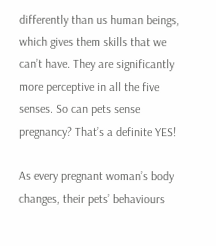differently than us human beings, which gives them skills that we can’t have. They are significantly more perceptive in all the five senses. So can pets sense pregnancy? That’s a definite YES!

As every pregnant woman’s body changes, their pets’ behaviours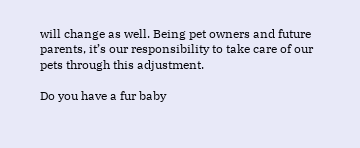will change as well. Being pet owners and future parents, it’s our responsibility to take care of our pets through this adjustment.

Do you have a fur baby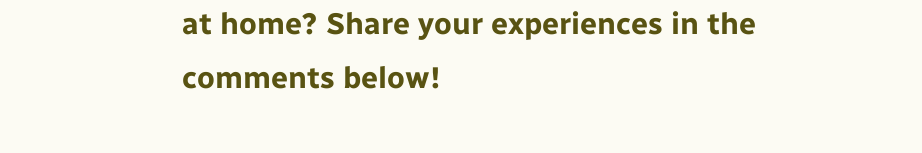at home? Share your experiences in the comments below!